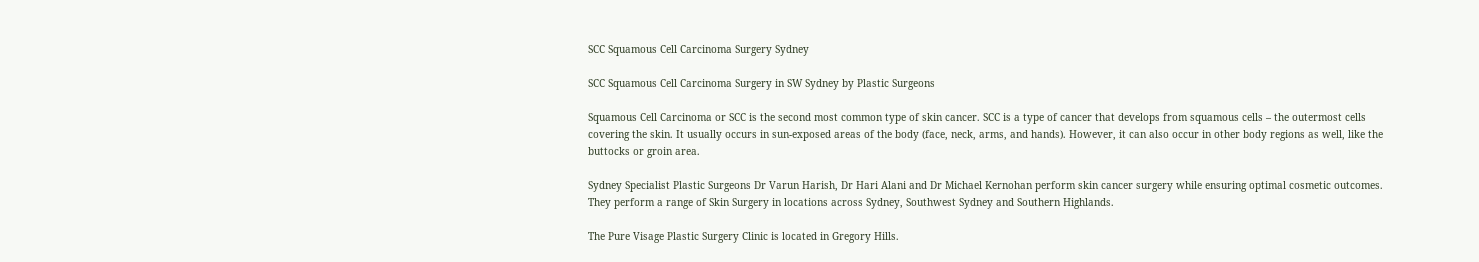SCC Squamous Cell Carcinoma Surgery Sydney

SCC Squamous Cell Carcinoma Surgery in SW Sydney by Plastic Surgeons

Squamous Cell Carcinoma or SCC is the second most common type of skin cancer. SCC is a type of cancer that develops from squamous cells – the outermost cells covering the skin. It usually occurs in sun-exposed areas of the body (face, neck, arms, and hands). However, it can also occur in other body regions as well, like the buttocks or groin area.

Sydney Specialist Plastic Surgeons Dr Varun Harish, Dr Hari Alani and Dr Michael Kernohan perform skin cancer surgery while ensuring optimal cosmetic outcomes. They perform a range of Skin Surgery in locations across Sydney, Southwest Sydney and Southern Highlands.

The Pure Visage Plastic Surgery Clinic is located in Gregory Hills.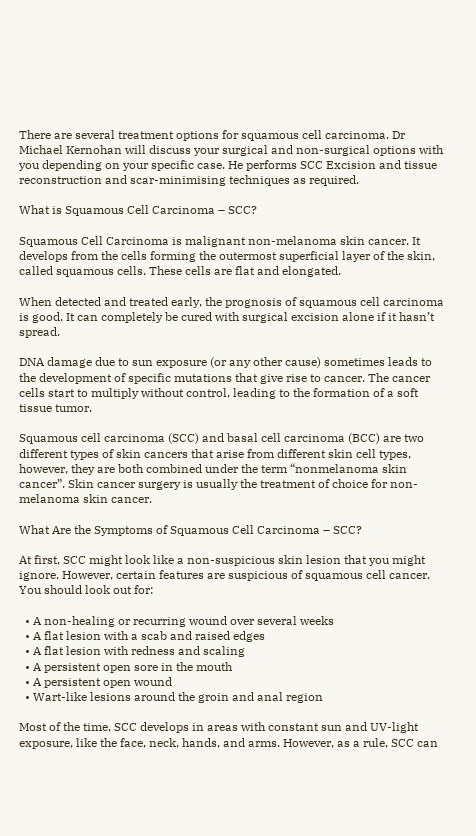There are several treatment options for squamous cell carcinoma. Dr Michael Kernohan will discuss your surgical and non-surgical options with you depending on your specific case. He performs SCC Excision and tissue reconstruction and scar-minimising techniques as required.

What is Squamous Cell Carcinoma – SCC?

Squamous Cell Carcinoma is malignant non-melanoma skin cancer. It develops from the cells forming the outermost superficial layer of the skin, called squamous cells. These cells are flat and elongated.

When detected and treated early, the prognosis of squamous cell carcinoma is good. It can completely be cured with surgical excision alone if it hasn’t spread.

DNA damage due to sun exposure (or any other cause) sometimes leads to the development of specific mutations that give rise to cancer. The cancer cells start to multiply without control, leading to the formation of a soft tissue tumor.

Squamous cell carcinoma (SCC) and basal cell carcinoma (BCC) are two different types of skin cancers that arise from different skin cell types, however, they are both combined under the term “nonmelanoma skin cancer”. Skin cancer surgery is usually the treatment of choice for non-melanoma skin cancer.

What Are the Symptoms of Squamous Cell Carcinoma – SCC?

At first, SCC might look like a non-suspicious skin lesion that you might ignore. However, certain features are suspicious of squamous cell cancer. You should look out for:

  • A non-healing or recurring wound over several weeks
  • A flat lesion with a scab and raised edges
  • A flat lesion with redness and scaling
  • A persistent open sore in the mouth
  • A persistent open wound
  • Wart-like lesions around the groin and anal region

Most of the time, SCC develops in areas with constant sun and UV-light exposure, like the face, neck, hands, and arms. However, as a rule, SCC can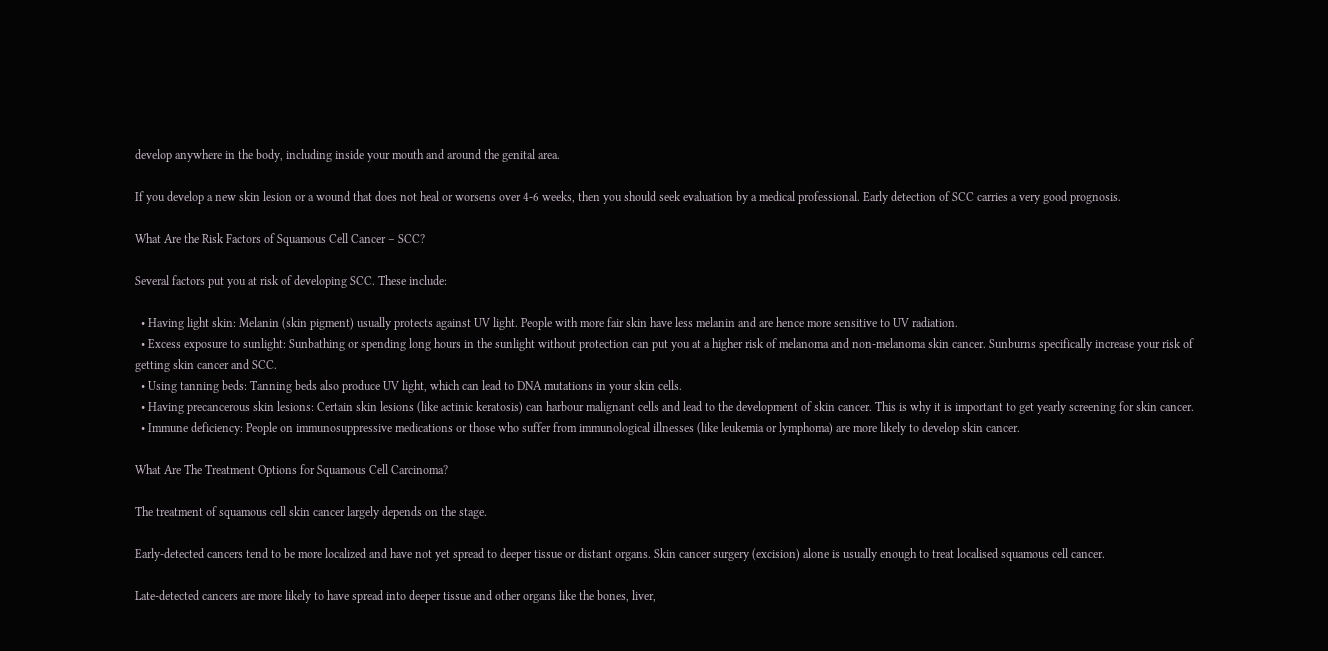develop anywhere in the body, including inside your mouth and around the genital area.

If you develop a new skin lesion or a wound that does not heal or worsens over 4-6 weeks, then you should seek evaluation by a medical professional. Early detection of SCC carries a very good prognosis.

What Are the Risk Factors of Squamous Cell Cancer – SCC?

Several factors put you at risk of developing SCC. These include:

  • Having light skin: Melanin (skin pigment) usually protects against UV light. People with more fair skin have less melanin and are hence more sensitive to UV radiation.
  • Excess exposure to sunlight: Sunbathing or spending long hours in the sunlight without protection can put you at a higher risk of melanoma and non-melanoma skin cancer. Sunburns specifically increase your risk of getting skin cancer and SCC.
  • Using tanning beds: Tanning beds also produce UV light, which can lead to DNA mutations in your skin cells.
  • Having precancerous skin lesions: Certain skin lesions (like actinic keratosis) can harbour malignant cells and lead to the development of skin cancer. This is why it is important to get yearly screening for skin cancer.
  • Immune deficiency: People on immunosuppressive medications or those who suffer from immunological illnesses (like leukemia or lymphoma) are more likely to develop skin cancer.

What Are The Treatment Options for Squamous Cell Carcinoma?

The treatment of squamous cell skin cancer largely depends on the stage.

Early-detected cancers tend to be more localized and have not yet spread to deeper tissue or distant organs. Skin cancer surgery (excision) alone is usually enough to treat localised squamous cell cancer.

Late-detected cancers are more likely to have spread into deeper tissue and other organs like the bones, liver,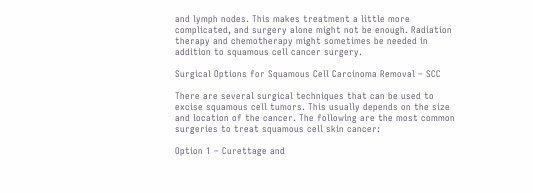and lymph nodes. This makes treatment a little more complicated, and surgery alone might not be enough. Radiation therapy and chemotherapy might sometimes be needed in addition to squamous cell cancer surgery.

Surgical Options for Squamous Cell Carcinoma Removal – SCC

There are several surgical techniques that can be used to excise squamous cell tumors. This usually depends on the size and location of the cancer. The following are the most common surgeries to treat squamous cell skin cancer:

Option 1 – Curettage and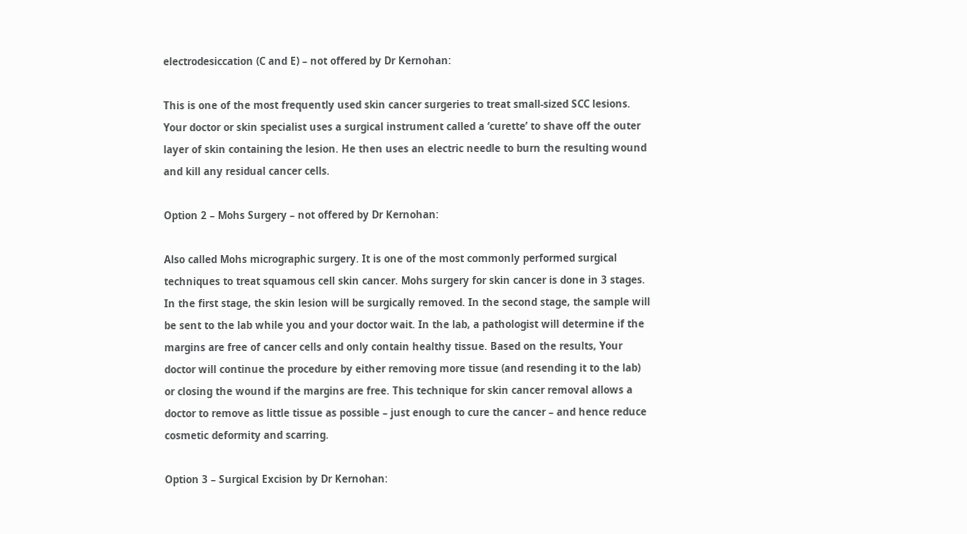electrodesiccation (C and E) – not offered by Dr Kernohan:

This is one of the most frequently used skin cancer surgeries to treat small-sized SCC lesions. Your doctor or skin specialist uses a surgical instrument called a ‘curette’ to shave off the outer layer of skin containing the lesion. He then uses an electric needle to burn the resulting wound and kill any residual cancer cells.

Option 2 – Mohs Surgery – not offered by Dr Kernohan:

Also called Mohs micrographic surgery. It is one of the most commonly performed surgical techniques to treat squamous cell skin cancer. Mohs surgery for skin cancer is done in 3 stages. In the first stage, the skin lesion will be surgically removed. In the second stage, the sample will be sent to the lab while you and your doctor wait. In the lab, a pathologist will determine if the margins are free of cancer cells and only contain healthy tissue. Based on the results, Your doctor will continue the procedure by either removing more tissue (and resending it to the lab) or closing the wound if the margins are free. This technique for skin cancer removal allows a doctor to remove as little tissue as possible – just enough to cure the cancer – and hence reduce cosmetic deformity and scarring.

Option 3 – Surgical Excision by Dr Kernohan: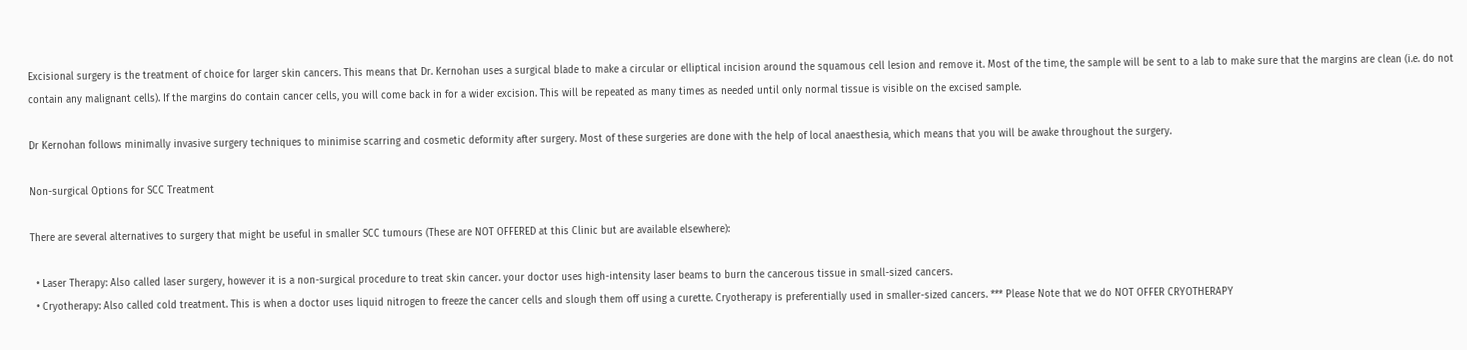Excisional surgery is the treatment of choice for larger skin cancers. This means that Dr. Kernohan uses a surgical blade to make a circular or elliptical incision around the squamous cell lesion and remove it. Most of the time, the sample will be sent to a lab to make sure that the margins are clean (i.e. do not contain any malignant cells). If the margins do contain cancer cells, you will come back in for a wider excision. This will be repeated as many times as needed until only normal tissue is visible on the excised sample.

Dr Kernohan follows minimally invasive surgery techniques to minimise scarring and cosmetic deformity after surgery. Most of these surgeries are done with the help of local anaesthesia, which means that you will be awake throughout the surgery.

Non-surgical Options for SCC Treatment

There are several alternatives to surgery that might be useful in smaller SCC tumours (These are NOT OFFERED at this Clinic but are available elsewhere):

  • Laser Therapy: Also called laser surgery, however it is a non-surgical procedure to treat skin cancer. your doctor uses high-intensity laser beams to burn the cancerous tissue in small-sized cancers.
  • Cryotherapy: Also called cold treatment. This is when a doctor uses liquid nitrogen to freeze the cancer cells and slough them off using a curette. Cryotherapy is preferentially used in smaller-sized cancers. *** Please Note that we do NOT OFFER CRYOTHERAPY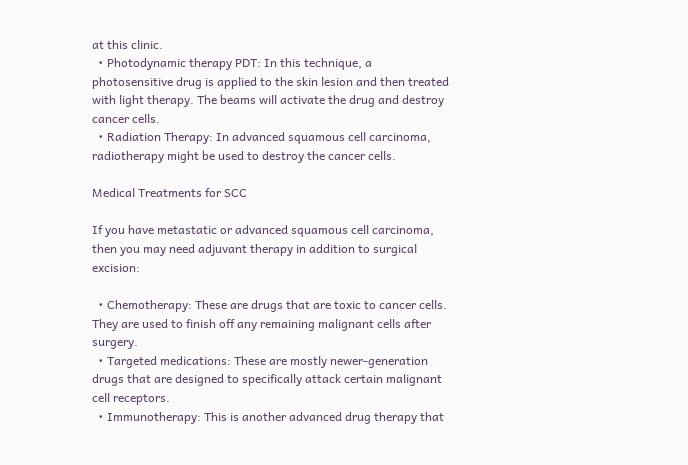at this clinic.
  • Photodynamic therapy PDT: In this technique, a photosensitive drug is applied to the skin lesion and then treated with light therapy. The beams will activate the drug and destroy cancer cells.
  • Radiation Therapy: In advanced squamous cell carcinoma, radiotherapy might be used to destroy the cancer cells.

Medical Treatments for SCC

If you have metastatic or advanced squamous cell carcinoma, then you may need adjuvant therapy in addition to surgical excision:

  • Chemotherapy: These are drugs that are toxic to cancer cells. They are used to finish off any remaining malignant cells after surgery.
  • Targeted medications: These are mostly newer-generation drugs that are designed to specifically attack certain malignant cell receptors.
  • Immunotherapy: This is another advanced drug therapy that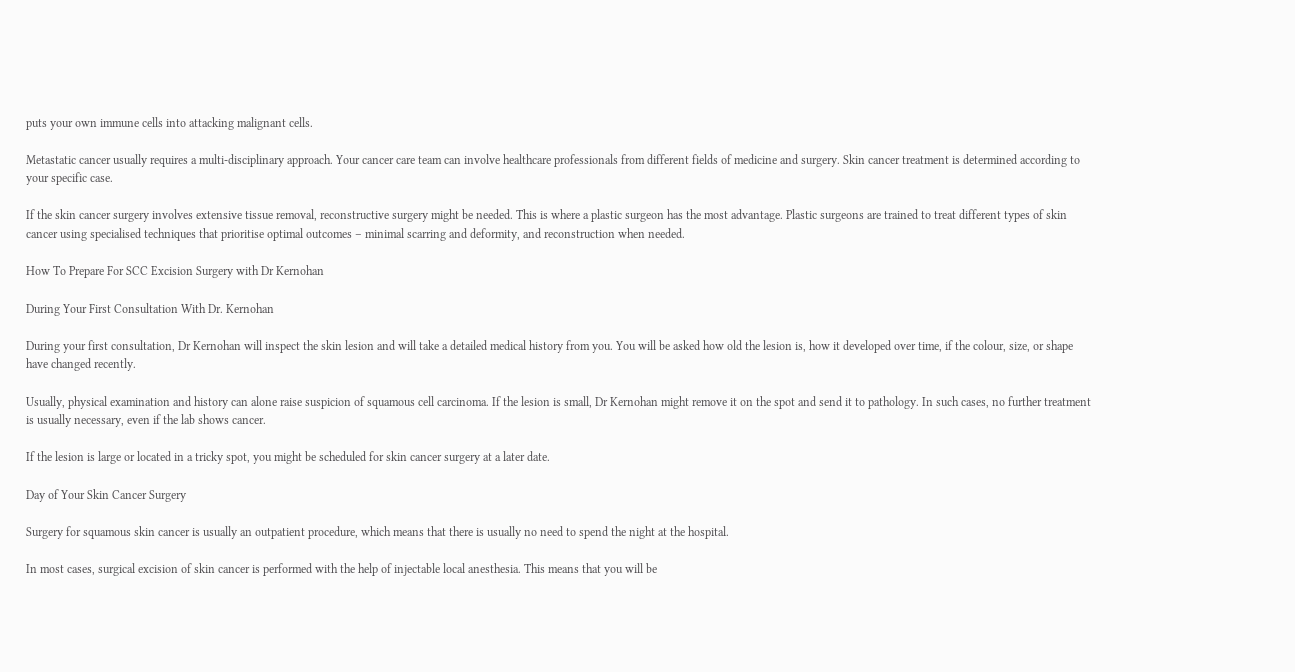puts your own immune cells into attacking malignant cells.

Metastatic cancer usually requires a multi-disciplinary approach. Your cancer care team can involve healthcare professionals from different fields of medicine and surgery. Skin cancer treatment is determined according to your specific case.

If the skin cancer surgery involves extensive tissue removal, reconstructive surgery might be needed. This is where a plastic surgeon has the most advantage. Plastic surgeons are trained to treat different types of skin cancer using specialised techniques that prioritise optimal outcomes – minimal scarring and deformity, and reconstruction when needed.

How To Prepare For SCC Excision Surgery with Dr Kernohan

During Your First Consultation With Dr. Kernohan

During your first consultation, Dr Kernohan will inspect the skin lesion and will take a detailed medical history from you. You will be asked how old the lesion is, how it developed over time, if the colour, size, or shape have changed recently.

Usually, physical examination and history can alone raise suspicion of squamous cell carcinoma. If the lesion is small, Dr Kernohan might remove it on the spot and send it to pathology. In such cases, no further treatment is usually necessary, even if the lab shows cancer.

If the lesion is large or located in a tricky spot, you might be scheduled for skin cancer surgery at a later date.

Day of Your Skin Cancer Surgery

Surgery for squamous skin cancer is usually an outpatient procedure, which means that there is usually no need to spend the night at the hospital.

In most cases, surgical excision of skin cancer is performed with the help of injectable local anesthesia. This means that you will be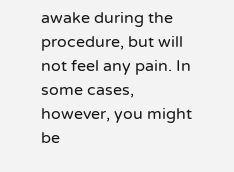awake during the procedure, but will not feel any pain. In some cases, however, you might be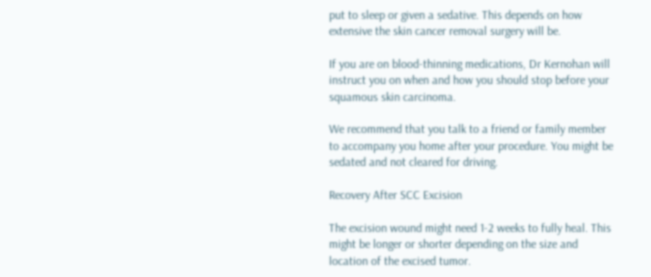put to sleep or given a sedative. This depends on how extensive the skin cancer removal surgery will be.

If you are on blood-thinning medications, Dr Kernohan will instruct you on when and how you should stop before your squamous skin carcinoma.

We recommend that you talk to a friend or family member to accompany you home after your procedure. You might be sedated and not cleared for driving.

Recovery After SCC Excision

The excision wound might need 1-2 weeks to fully heal. This might be longer or shorter depending on the size and location of the excised tumor.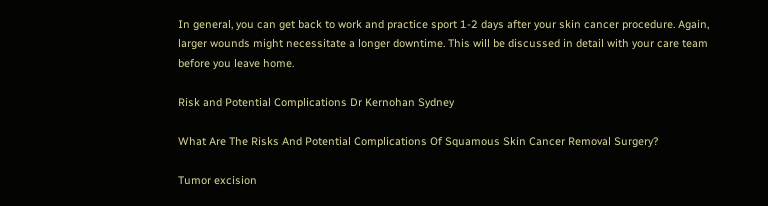In general, you can get back to work and practice sport 1-2 days after your skin cancer procedure. Again, larger wounds might necessitate a longer downtime. This will be discussed in detail with your care team before you leave home.

Risk and Potential Complications Dr Kernohan Sydney

What Are The Risks And Potential Complications Of Squamous Skin Cancer Removal Surgery?

Tumor excision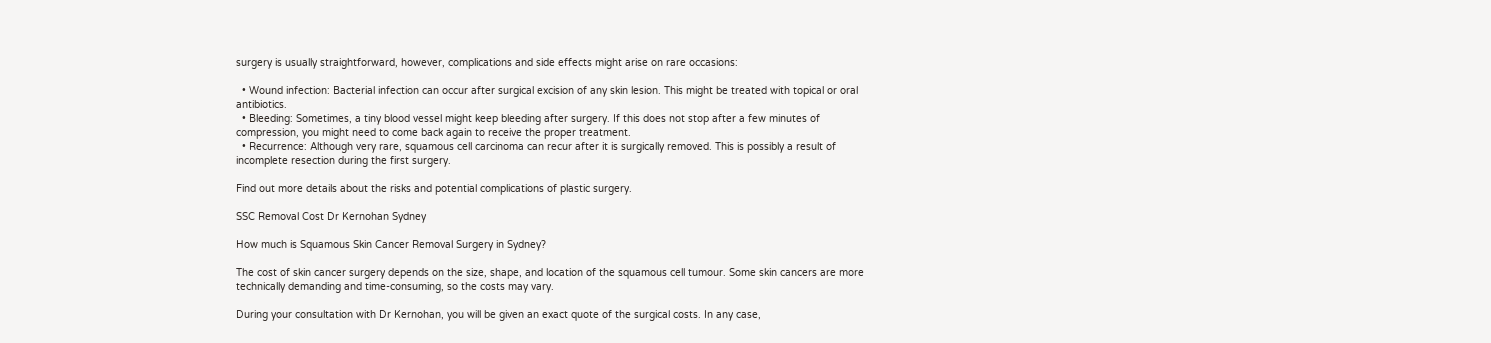surgery is usually straightforward, however, complications and side effects might arise on rare occasions:

  • Wound infection: Bacterial infection can occur after surgical excision of any skin lesion. This might be treated with topical or oral antibiotics.
  • Bleeding: Sometimes, a tiny blood vessel might keep bleeding after surgery. If this does not stop after a few minutes of compression, you might need to come back again to receive the proper treatment.
  • Recurrence: Although very rare, squamous cell carcinoma can recur after it is surgically removed. This is possibly a result of incomplete resection during the first surgery.

Find out more details about the risks and potential complications of plastic surgery.

SSC Removal Cost Dr Kernohan Sydney

How much is Squamous Skin Cancer Removal Surgery in Sydney?

The cost of skin cancer surgery depends on the size, shape, and location of the squamous cell tumour. Some skin cancers are more technically demanding and time-consuming, so the costs may vary.

During your consultation with Dr Kernohan, you will be given an exact quote of the surgical costs. In any case,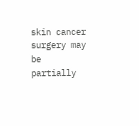skin cancer surgery may be partially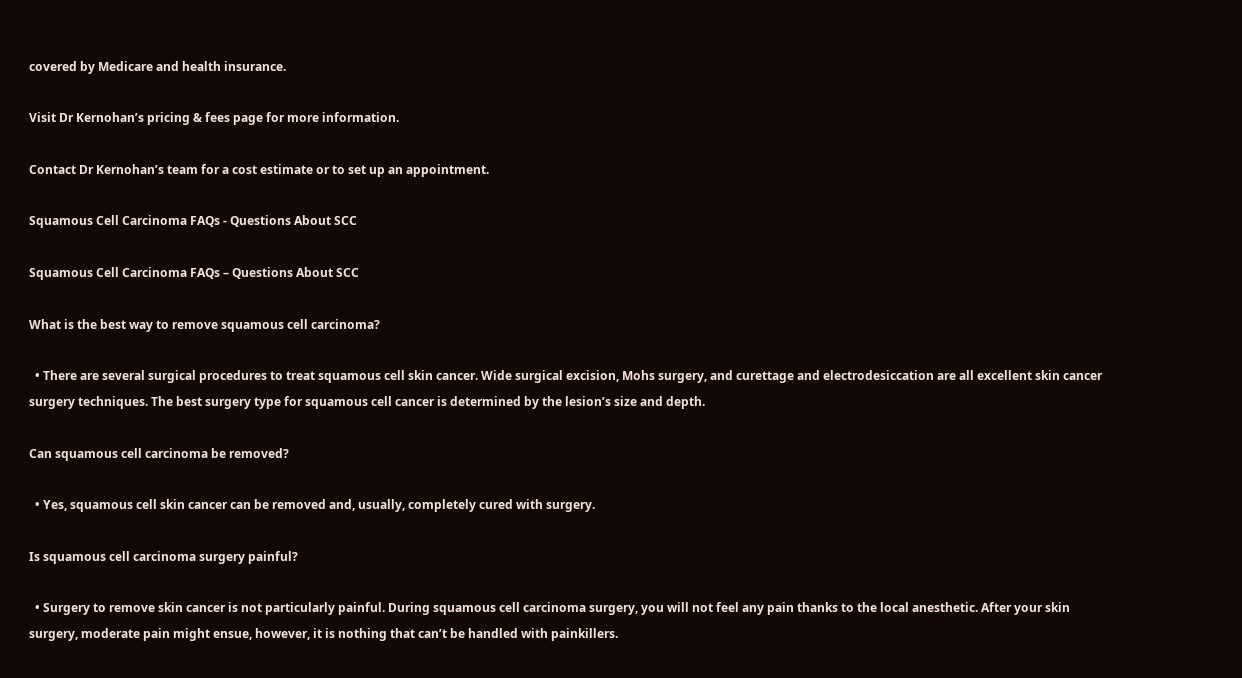covered by Medicare and health insurance.

Visit Dr Kernohan’s pricing & fees page for more information.

Contact Dr Kernohan’s team for a cost estimate or to set up an appointment.

Squamous Cell Carcinoma FAQs - Questions About SCC

Squamous Cell Carcinoma FAQs – Questions About SCC

What is the best way to remove squamous cell carcinoma?

  • There are several surgical procedures to treat squamous cell skin cancer. Wide surgical excision, Mohs surgery, and curettage and electrodesiccation are all excellent skin cancer surgery techniques. The best surgery type for squamous cell cancer is determined by the lesion’s size and depth.

Can squamous cell carcinoma be removed?

  • Yes, squamous cell skin cancer can be removed and, usually, completely cured with surgery.

Is squamous cell carcinoma surgery painful?

  • Surgery to remove skin cancer is not particularly painful. During squamous cell carcinoma surgery, you will not feel any pain thanks to the local anesthetic. After your skin surgery, moderate pain might ensue, however, it is nothing that can’t be handled with painkillers.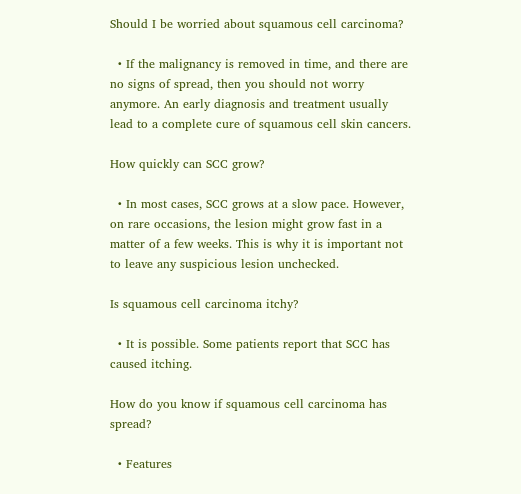Should I be worried about squamous cell carcinoma?

  • If the malignancy is removed in time, and there are no signs of spread, then you should not worry anymore. An early diagnosis and treatment usually lead to a complete cure of squamous cell skin cancers.

How quickly can SCC grow?

  • In most cases, SCC grows at a slow pace. However, on rare occasions, the lesion might grow fast in a matter of a few weeks. This is why it is important not to leave any suspicious lesion unchecked.

Is squamous cell carcinoma itchy?

  • It is possible. Some patients report that SCC has caused itching.

How do you know if squamous cell carcinoma has spread?

  • Features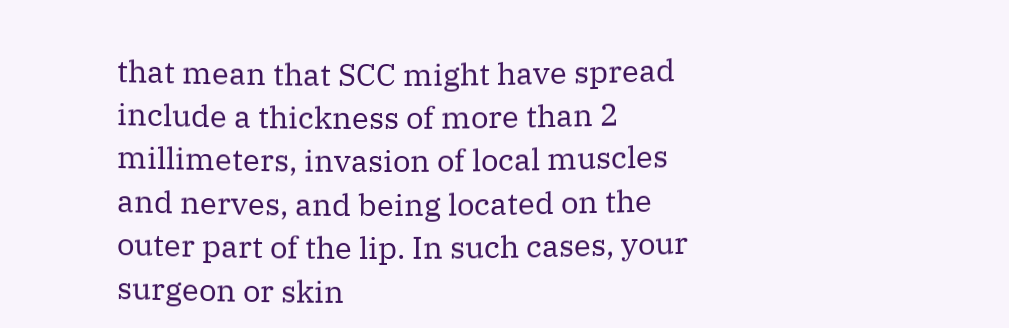that mean that SCC might have spread include a thickness of more than 2 millimeters, invasion of local muscles and nerves, and being located on the outer part of the lip. In such cases, your surgeon or skin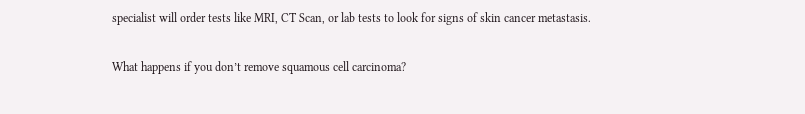specialist will order tests like MRI, CT Scan, or lab tests to look for signs of skin cancer metastasis.

What happens if you don’t remove squamous cell carcinoma?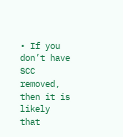• If you don’t have SCC removed, then it is likely that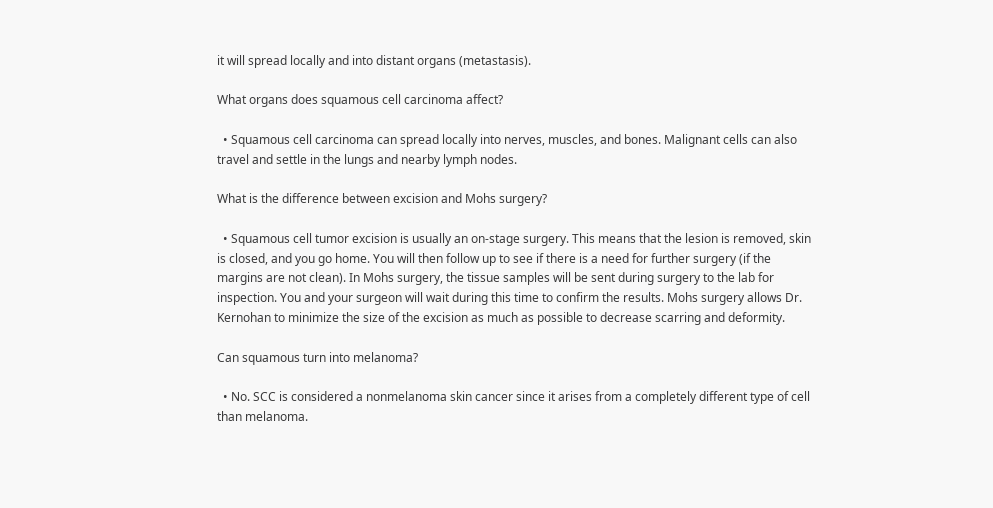it will spread locally and into distant organs (metastasis).

What organs does squamous cell carcinoma affect?

  • Squamous cell carcinoma can spread locally into nerves, muscles, and bones. Malignant cells can also travel and settle in the lungs and nearby lymph nodes.

What is the difference between excision and Mohs surgery?

  • Squamous cell tumor excision is usually an on-stage surgery. This means that the lesion is removed, skin is closed, and you go home. You will then follow up to see if there is a need for further surgery (if the margins are not clean). In Mohs surgery, the tissue samples will be sent during surgery to the lab for inspection. You and your surgeon will wait during this time to confirm the results. Mohs surgery allows Dr. Kernohan to minimize the size of the excision as much as possible to decrease scarring and deformity.

Can squamous turn into melanoma?

  • No. SCC is considered a nonmelanoma skin cancer since it arises from a completely different type of cell than melanoma.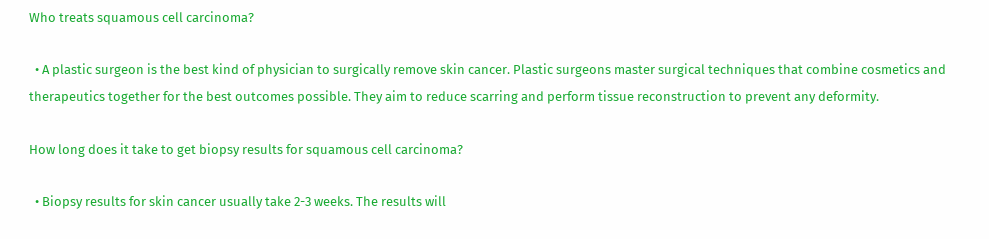Who treats squamous cell carcinoma?

  • A plastic surgeon is the best kind of physician to surgically remove skin cancer. Plastic surgeons master surgical techniques that combine cosmetics and therapeutics together for the best outcomes possible. They aim to reduce scarring and perform tissue reconstruction to prevent any deformity.

How long does it take to get biopsy results for squamous cell carcinoma?

  • Biopsy results for skin cancer usually take 2-3 weeks. The results will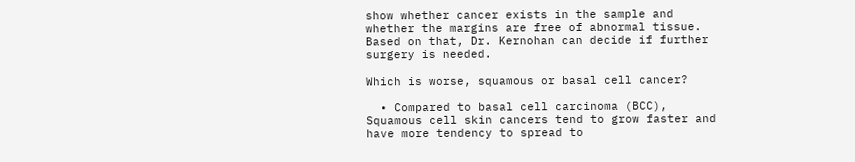show whether cancer exists in the sample and whether the margins are free of abnormal tissue. Based on that, Dr. Kernohan can decide if further surgery is needed.

Which is worse, squamous or basal cell cancer?

  • Compared to basal cell carcinoma (BCC), Squamous cell skin cancers tend to grow faster and have more tendency to spread to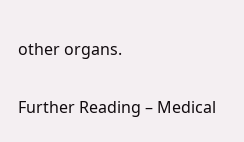other organs.

Further Reading – Medical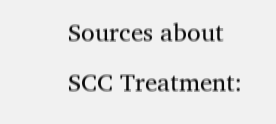Sources about SCC Treatment: